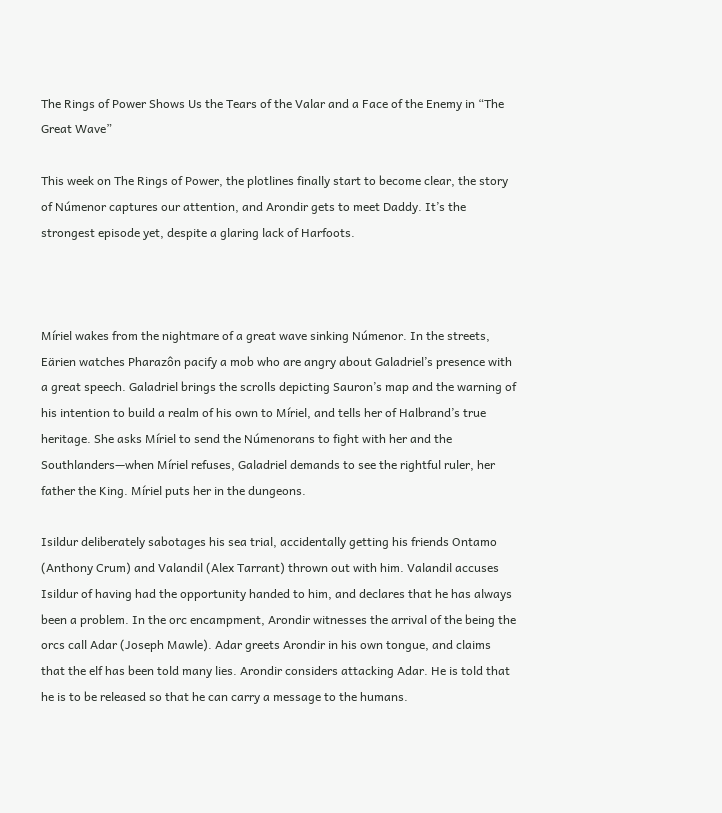The Rings of Power Shows Us the Tears of the Valar and a Face of the Enemy in “The Great Wave”

This week on The Rings of Power, the plotlines finally start to become clear, the story of Númenor captures our attention, and Arondir gets to meet Daddy. It’s the strongest episode yet, despite a glaring lack of Harfoots.



Míriel wakes from the nightmare of a great wave sinking Númenor. In the streets, Eärien watches Pharazôn pacify a mob who are angry about Galadriel’s presence with a great speech. Galadriel brings the scrolls depicting Sauron’s map and the warning of his intention to build a realm of his own to Míriel, and tells her of Halbrand’s true heritage. She asks Míriel to send the Númenorans to fight with her and the Southlanders—when Míriel refuses, Galadriel demands to see the rightful ruler, her father the King. Míriel puts her in the dungeons.

Isildur deliberately sabotages his sea trial, accidentally getting his friends Ontamo (Anthony Crum) and Valandil (Alex Tarrant) thrown out with him. Valandil accuses Isildur of having had the opportunity handed to him, and declares that he has always been a problem. In the orc encampment, Arondir witnesses the arrival of the being the orcs call Adar (Joseph Mawle). Adar greets Arondir in his own tongue, and claims that the elf has been told many lies. Arondir considers attacking Adar. He is told that he is to be released so that he can carry a message to the humans.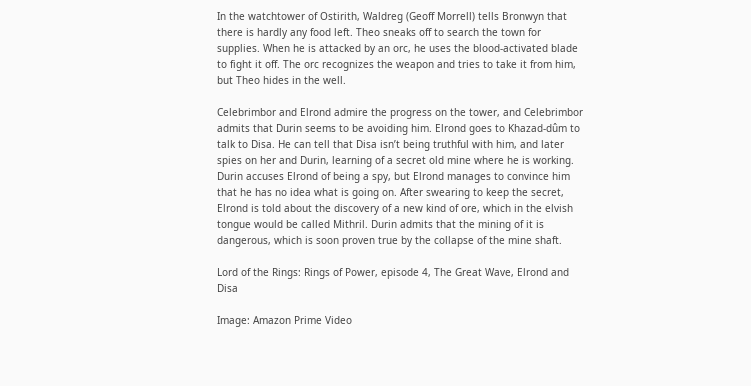In the watchtower of Ostirith, Waldreg (Geoff Morrell) tells Bronwyn that there is hardly any food left. Theo sneaks off to search the town for supplies. When he is attacked by an orc, he uses the blood-activated blade to fight it off. The orc recognizes the weapon and tries to take it from him, but Theo hides in the well.

Celebrimbor and Elrond admire the progress on the tower, and Celebrimbor admits that Durin seems to be avoiding him. Elrond goes to Khazad-dûm to talk to Disa. He can tell that Disa isn’t being truthful with him, and later spies on her and Durin, learning of a secret old mine where he is working. Durin accuses Elrond of being a spy, but Elrond manages to convince him that he has no idea what is going on. After swearing to keep the secret, Elrond is told about the discovery of a new kind of ore, which in the elvish tongue would be called Mithril. Durin admits that the mining of it is dangerous, which is soon proven true by the collapse of the mine shaft.

Lord of the Rings: Rings of Power, episode 4, The Great Wave, Elrond and Disa

Image: Amazon Prime Video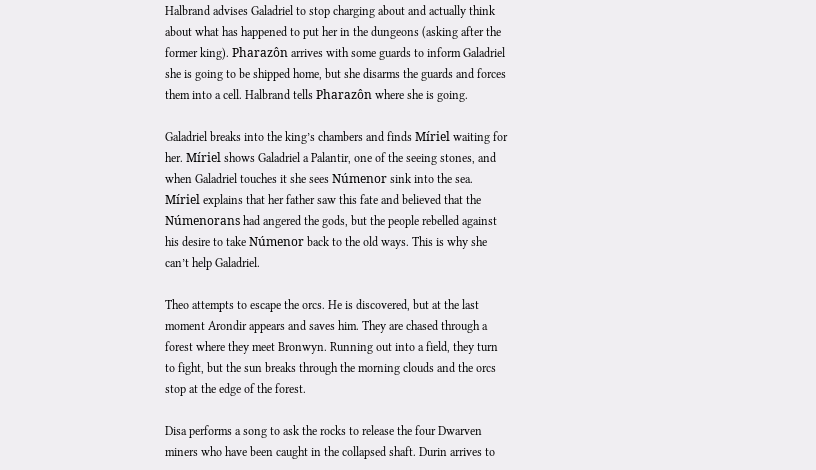Halbrand advises Galadriel to stop charging about and actually think about what has happened to put her in the dungeons (asking after the former king). Pharazôn arrives with some guards to inform Galadriel she is going to be shipped home, but she disarms the guards and forces them into a cell. Halbrand tells Pharazôn where she is going.

Galadriel breaks into the king’s chambers and finds Míriel waiting for her. Míriel shows Galadriel a Palantir, one of the seeing stones, and when Galadriel touches it she sees Númenor sink into the sea. Míriel explains that her father saw this fate and believed that the Númenorans had angered the gods, but the people rebelled against his desire to take Númenor back to the old ways. This is why she can’t help Galadriel.

Theo attempts to escape the orcs. He is discovered, but at the last moment Arondir appears and saves him. They are chased through a forest where they meet Bronwyn. Running out into a field, they turn to fight, but the sun breaks through the morning clouds and the orcs stop at the edge of the forest.

Disa performs a song to ask the rocks to release the four Dwarven miners who have been caught in the collapsed shaft. Durin arrives to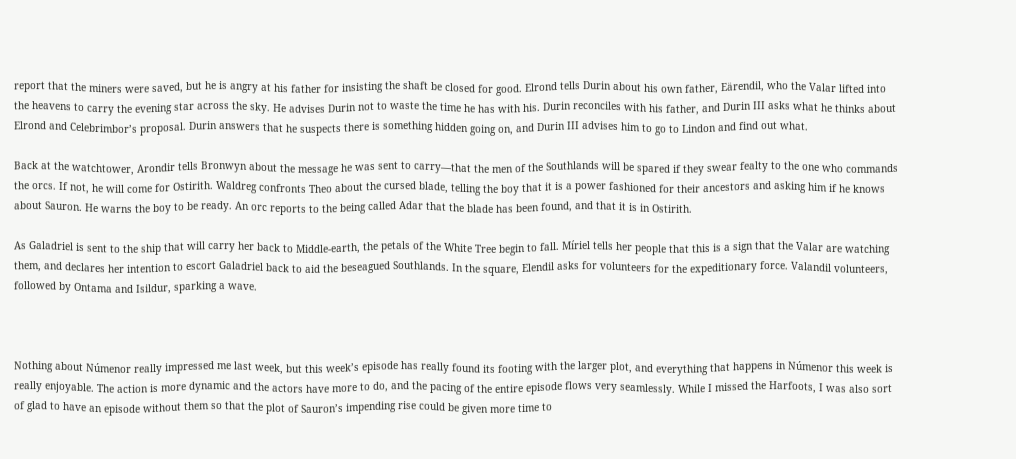report that the miners were saved, but he is angry at his father for insisting the shaft be closed for good. Elrond tells Durin about his own father, Eärendil, who the Valar lifted into the heavens to carry the evening star across the sky. He advises Durin not to waste the time he has with his. Durin reconciles with his father, and Durin III asks what he thinks about Elrond and Celebrimbor’s proposal. Durin answers that he suspects there is something hidden going on, and Durin III advises him to go to Lindon and find out what.

Back at the watchtower, Arondir tells Bronwyn about the message he was sent to carry—that the men of the Southlands will be spared if they swear fealty to the one who commands the orcs. If not, he will come for Ostirith. Waldreg confronts Theo about the cursed blade, telling the boy that it is a power fashioned for their ancestors and asking him if he knows about Sauron. He warns the boy to be ready. An orc reports to the being called Adar that the blade has been found, and that it is in Ostirith.

As Galadriel is sent to the ship that will carry her back to Middle-earth, the petals of the White Tree begin to fall. Míriel tells her people that this is a sign that the Valar are watching them, and declares her intention to escort Galadriel back to aid the beseagued Southlands. In the square, Elendil asks for volunteers for the expeditionary force. Valandil volunteers, followed by Ontama and Isildur, sparking a wave.



Nothing about Númenor really impressed me last week, but this week’s episode has really found its footing with the larger plot, and everything that happens in Númenor this week is really enjoyable. The action is more dynamic and the actors have more to do, and the pacing of the entire episode flows very seamlessly. While I missed the Harfoots, I was also sort of glad to have an episode without them so that the plot of Sauron’s impending rise could be given more time to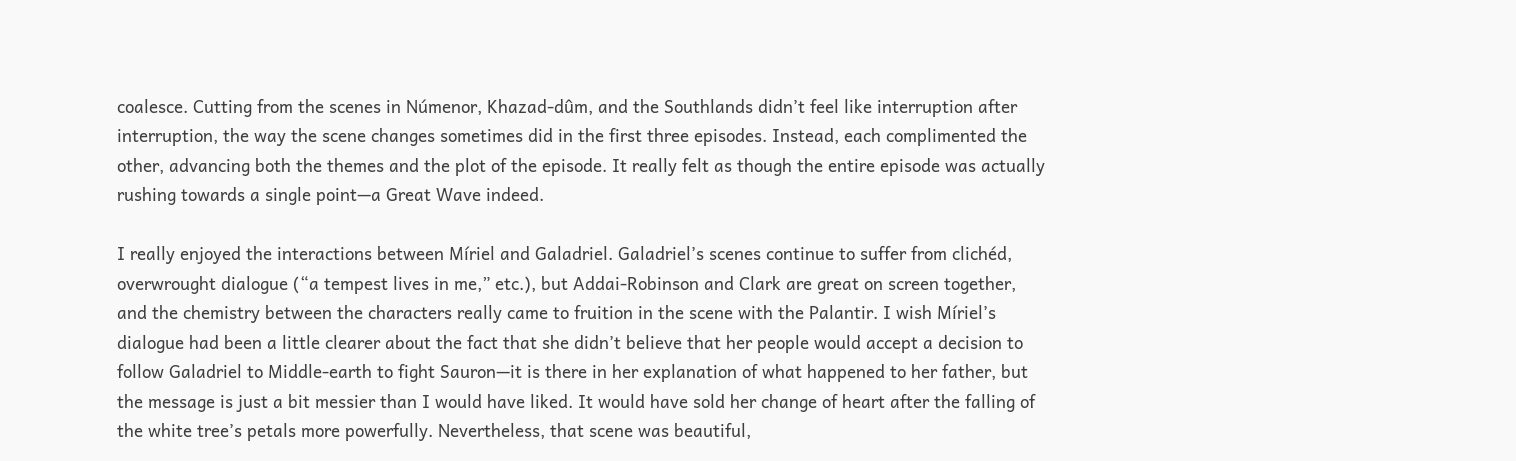coalesce. Cutting from the scenes in Númenor, Khazad-dûm, and the Southlands didn’t feel like interruption after interruption, the way the scene changes sometimes did in the first three episodes. Instead, each complimented the other, advancing both the themes and the plot of the episode. It really felt as though the entire episode was actually rushing towards a single point—a Great Wave indeed.

I really enjoyed the interactions between Míriel and Galadriel. Galadriel’s scenes continue to suffer from clichéd, overwrought dialogue (“a tempest lives in me,” etc.), but Addai-Robinson and Clark are great on screen together, and the chemistry between the characters really came to fruition in the scene with the Palantir. I wish Míriel’s dialogue had been a little clearer about the fact that she didn’t believe that her people would accept a decision to follow Galadriel to Middle-earth to fight Sauron—it is there in her explanation of what happened to her father, but the message is just a bit messier than I would have liked. It would have sold her change of heart after the falling of the white tree’s petals more powerfully. Nevertheless, that scene was beautiful,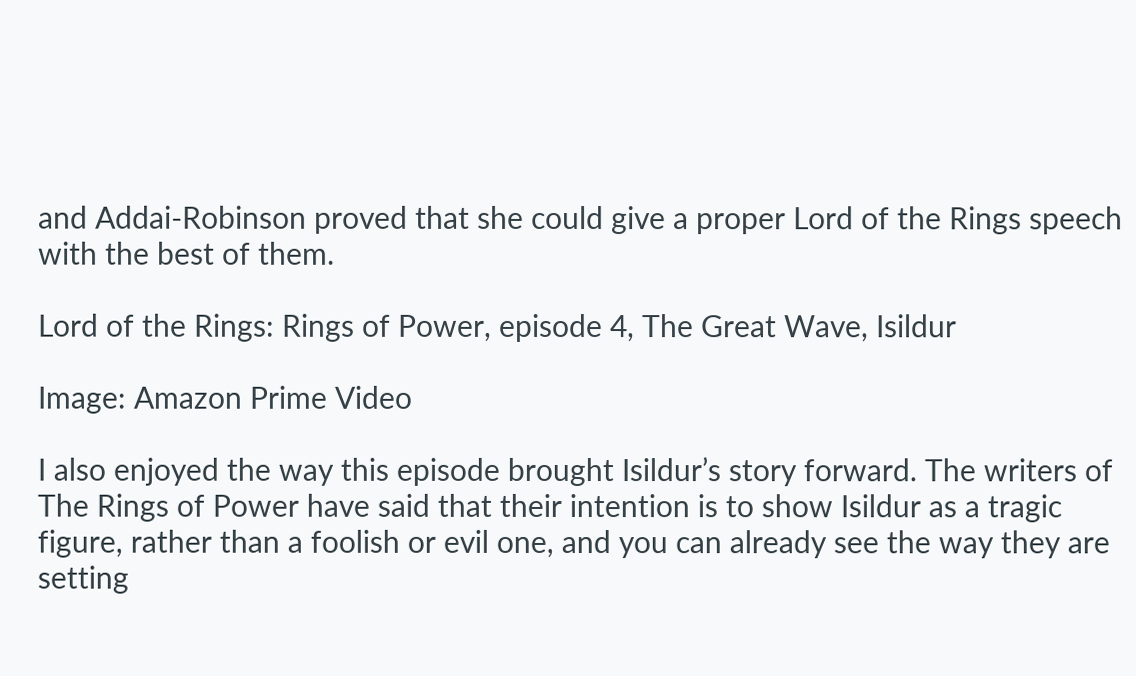and Addai-Robinson proved that she could give a proper Lord of the Rings speech with the best of them.

Lord of the Rings: Rings of Power, episode 4, The Great Wave, Isildur

Image: Amazon Prime Video

I also enjoyed the way this episode brought Isildur’s story forward. The writers of The Rings of Power have said that their intention is to show Isildur as a tragic figure, rather than a foolish or evil one, and you can already see the way they are setting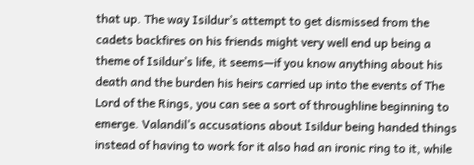that up. The way Isildur’s attempt to get dismissed from the cadets backfires on his friends might very well end up being a theme of Isildur’s life, it seems—if you know anything about his death and the burden his heirs carried up into the events of The Lord of the Rings, you can see a sort of throughline beginning to emerge. Valandil’s accusations about Isildur being handed things instead of having to work for it also had an ironic ring to it, while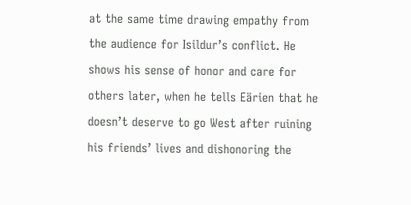at the same time drawing empathy from the audience for Isildur’s conflict. He shows his sense of honor and care for others later, when he tells Eärien that he doesn’t deserve to go West after ruining his friends’ lives and dishonoring the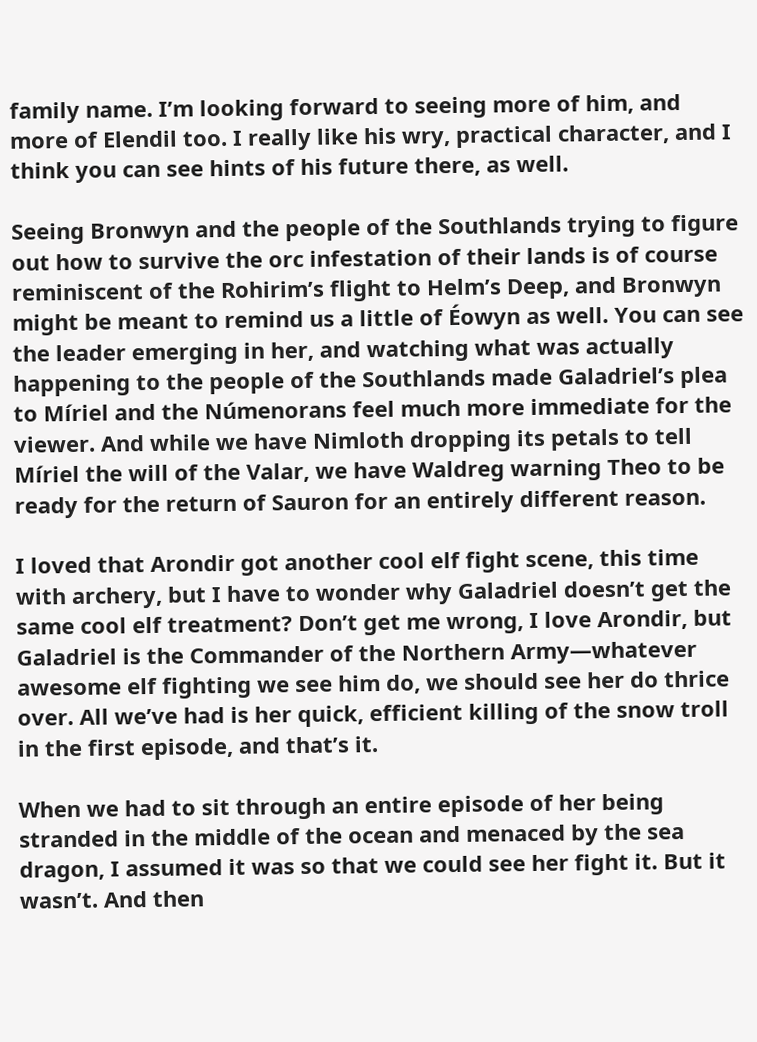family name. I’m looking forward to seeing more of him, and more of Elendil too. I really like his wry, practical character, and I think you can see hints of his future there, as well.

Seeing Bronwyn and the people of the Southlands trying to figure out how to survive the orc infestation of their lands is of course reminiscent of the Rohirim’s flight to Helm’s Deep, and Bronwyn might be meant to remind us a little of Éowyn as well. You can see the leader emerging in her, and watching what was actually happening to the people of the Southlands made Galadriel’s plea to Míriel and the Númenorans feel much more immediate for the viewer. And while we have Nimloth dropping its petals to tell Míriel the will of the Valar, we have Waldreg warning Theo to be ready for the return of Sauron for an entirely different reason.

I loved that Arondir got another cool elf fight scene, this time with archery, but I have to wonder why Galadriel doesn’t get the same cool elf treatment? Don’t get me wrong, I love Arondir, but Galadriel is the Commander of the Northern Army—whatever awesome elf fighting we see him do, we should see her do thrice over. All we’ve had is her quick, efficient killing of the snow troll in the first episode, and that’s it.

When we had to sit through an entire episode of her being stranded in the middle of the ocean and menaced by the sea dragon, I assumed it was so that we could see her fight it. But it wasn’t. And then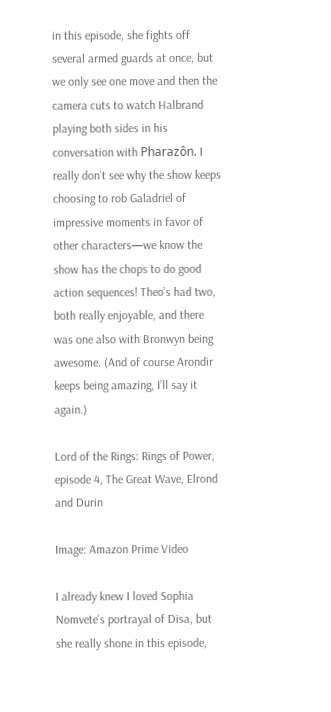in this episode, she fights off several armed guards at once, but we only see one move and then the camera cuts to watch Halbrand playing both sides in his conversation with Pharazôn. I really don’t see why the show keeps choosing to rob Galadriel of impressive moments in favor of other characters—we know the show has the chops to do good action sequences! Theo’s had two, both really enjoyable, and there was one also with Bronwyn being awesome. (And of course Arondir keeps being amazing, I’ll say it again.)

Lord of the Rings: Rings of Power, episode 4, The Great Wave, Elrond and Durin

Image: Amazon Prime Video

I already knew I loved Sophia Nomvete’s portrayal of Disa, but she really shone in this episode,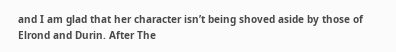and I am glad that her character isn’t being shoved aside by those of Elrond and Durin. After The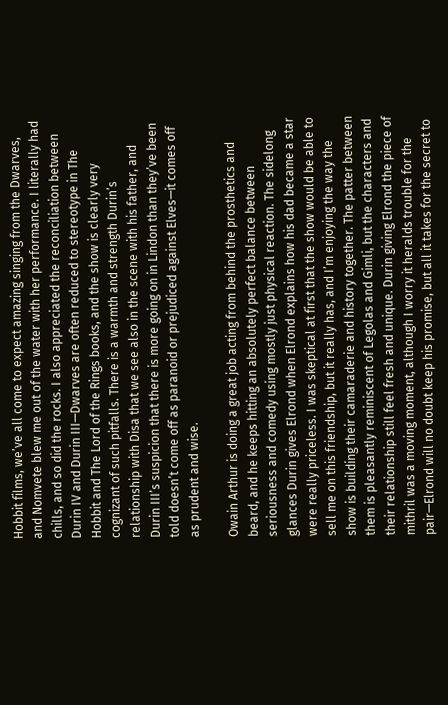Hobbit films, we’ve all come to expect amazing singing from the Dwarves, and Nomvete blew me out of the water with her performance. I literally had chills, and so did the rocks. I also appreciated the reconciliation between Durin IV and Durin III—Dwarves are often reduced to stereotype in The Hobbit and The Lord of the Rings books, and the show is clearly very cognizant of such pitfalls. There is a warmth and strength Durin’s relationship with Disa that we see also in the scene with his father, and Durin III’s suspicion that there is more going on in Lindon than they’ve been told doesn’t come off as paranoid or prejudiced against Elves—it comes off as prudent and wise.

Owain Arthur is doing a great job acting from behind the prosthetics and beard, and he keeps hitting an absolutely perfect balance between seriousness and comedy using mostly just physical reaction. The sidelong glances Durin gives Elrond when Elrond explains how his dad became a star were really priceless. I was skeptical at first that the show would be able to sell me on this friendship, but it really has, and I’m enjoying the way the show is building their camaraderie and history together. The patter between them is pleasantly reminiscent of Legolas and Gimli, but the characters and their relationship still feel fresh and unique. Durin giving Elrond the piece of mithril was a moving moment, although I worry it heralds trouble for the pair—Elrond will no doubt keep his promise, but all it takes for the secret to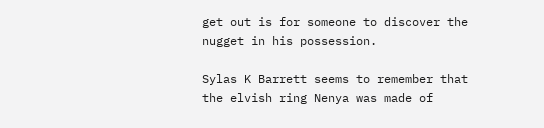get out is for someone to discover the nugget in his possession.

Sylas K Barrett seems to remember that the elvish ring Nenya was made of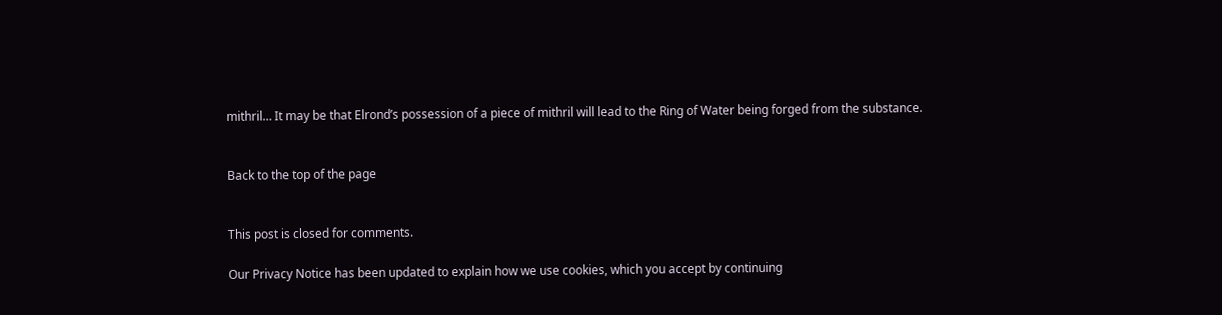mithril… It may be that Elrond’s possession of a piece of mithril will lead to the Ring of Water being forged from the substance.


Back to the top of the page


This post is closed for comments.

Our Privacy Notice has been updated to explain how we use cookies, which you accept by continuing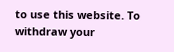to use this website. To withdraw your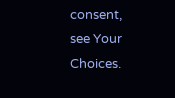consent, see Your Choices.